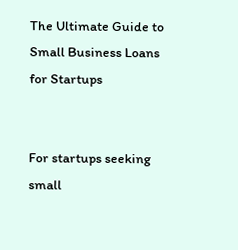The Ultimate Guide to Small Business Loans for Startups


For startups seeking small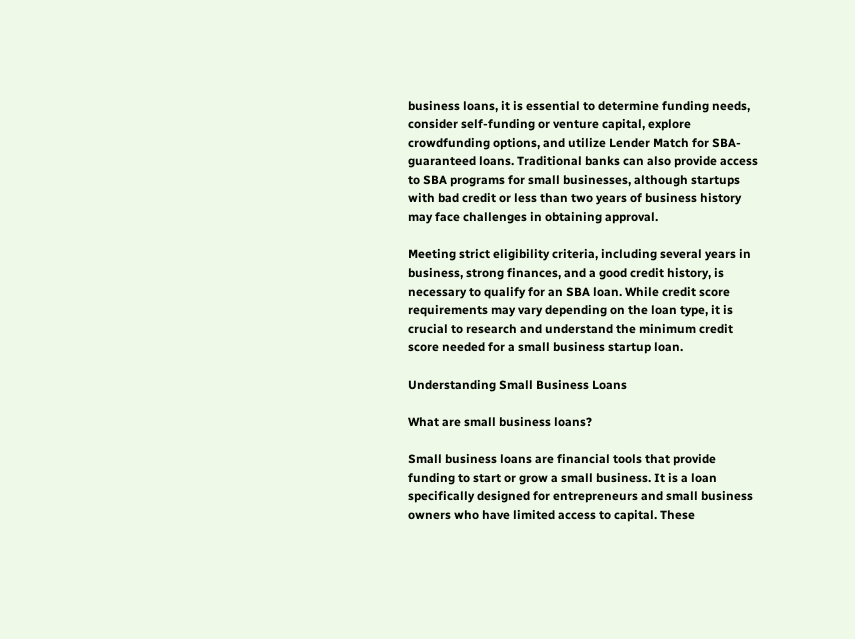business loans, it is essential to determine funding needs, consider self-funding or venture capital, explore crowdfunding options, and utilize Lender Match for SBA-guaranteed loans. Traditional banks can also provide access to SBA programs for small businesses, although startups with bad credit or less than two years of business history may face challenges in obtaining approval.

Meeting strict eligibility criteria, including several years in business, strong finances, and a good credit history, is necessary to qualify for an SBA loan. While credit score requirements may vary depending on the loan type, it is crucial to research and understand the minimum credit score needed for a small business startup loan.

Understanding Small Business Loans

What are small business loans?

Small business loans are financial tools that provide funding to start or grow a small business. It is a loan specifically designed for entrepreneurs and small business owners who have limited access to capital. These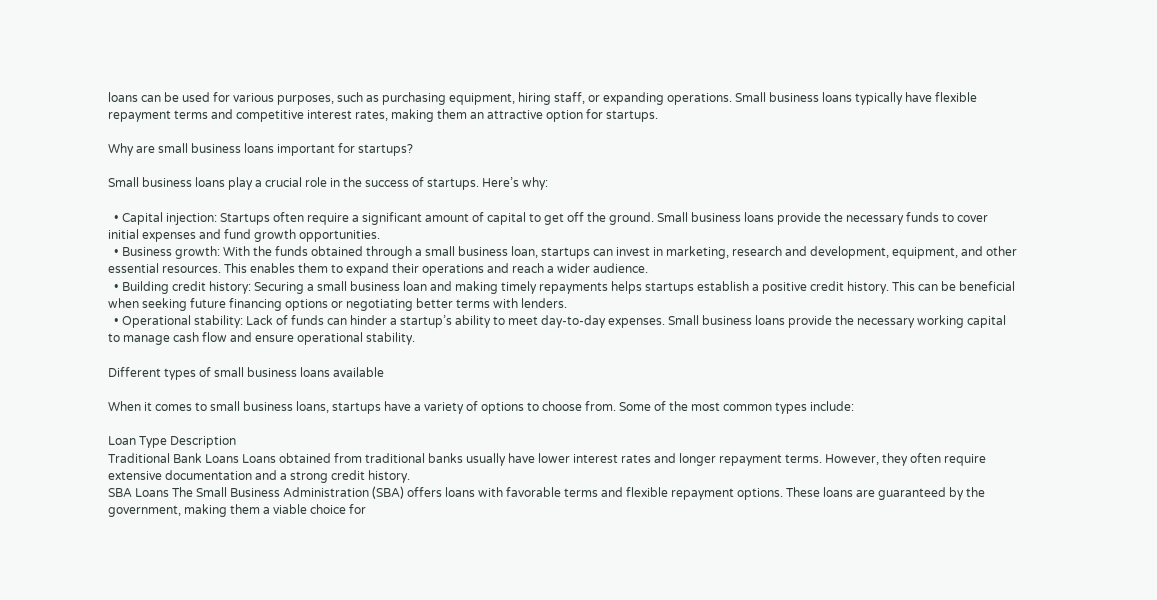loans can be used for various purposes, such as purchasing equipment, hiring staff, or expanding operations. Small business loans typically have flexible repayment terms and competitive interest rates, making them an attractive option for startups.

Why are small business loans important for startups?

Small business loans play a crucial role in the success of startups. Here’s why:

  • Capital injection: Startups often require a significant amount of capital to get off the ground. Small business loans provide the necessary funds to cover initial expenses and fund growth opportunities.
  • Business growth: With the funds obtained through a small business loan, startups can invest in marketing, research and development, equipment, and other essential resources. This enables them to expand their operations and reach a wider audience.
  • Building credit history: Securing a small business loan and making timely repayments helps startups establish a positive credit history. This can be beneficial when seeking future financing options or negotiating better terms with lenders.
  • Operational stability: Lack of funds can hinder a startup’s ability to meet day-to-day expenses. Small business loans provide the necessary working capital to manage cash flow and ensure operational stability.

Different types of small business loans available

When it comes to small business loans, startups have a variety of options to choose from. Some of the most common types include:

Loan Type Description
Traditional Bank Loans Loans obtained from traditional banks usually have lower interest rates and longer repayment terms. However, they often require extensive documentation and a strong credit history.
SBA Loans The Small Business Administration (SBA) offers loans with favorable terms and flexible repayment options. These loans are guaranteed by the government, making them a viable choice for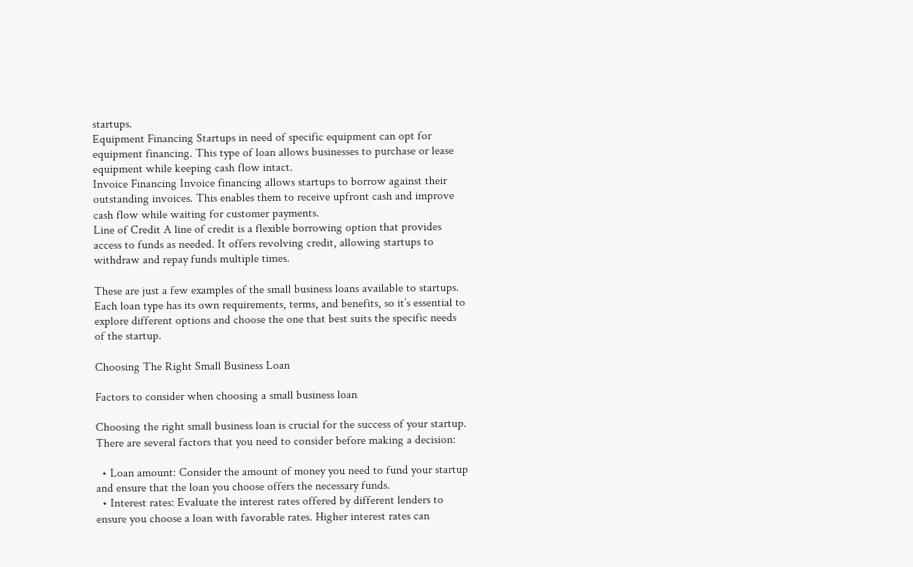startups.
Equipment Financing Startups in need of specific equipment can opt for equipment financing. This type of loan allows businesses to purchase or lease equipment while keeping cash flow intact.
Invoice Financing Invoice financing allows startups to borrow against their outstanding invoices. This enables them to receive upfront cash and improve cash flow while waiting for customer payments.
Line of Credit A line of credit is a flexible borrowing option that provides access to funds as needed. It offers revolving credit, allowing startups to withdraw and repay funds multiple times.

These are just a few examples of the small business loans available to startups. Each loan type has its own requirements, terms, and benefits, so it’s essential to explore different options and choose the one that best suits the specific needs of the startup.

Choosing The Right Small Business Loan

Factors to consider when choosing a small business loan

Choosing the right small business loan is crucial for the success of your startup. There are several factors that you need to consider before making a decision:

  • Loan amount: Consider the amount of money you need to fund your startup and ensure that the loan you choose offers the necessary funds.
  • Interest rates: Evaluate the interest rates offered by different lenders to ensure you choose a loan with favorable rates. Higher interest rates can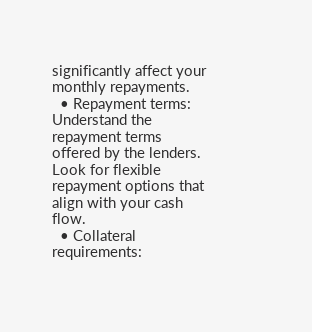significantly affect your monthly repayments.
  • Repayment terms: Understand the repayment terms offered by the lenders. Look for flexible repayment options that align with your cash flow.
  • Collateral requirements: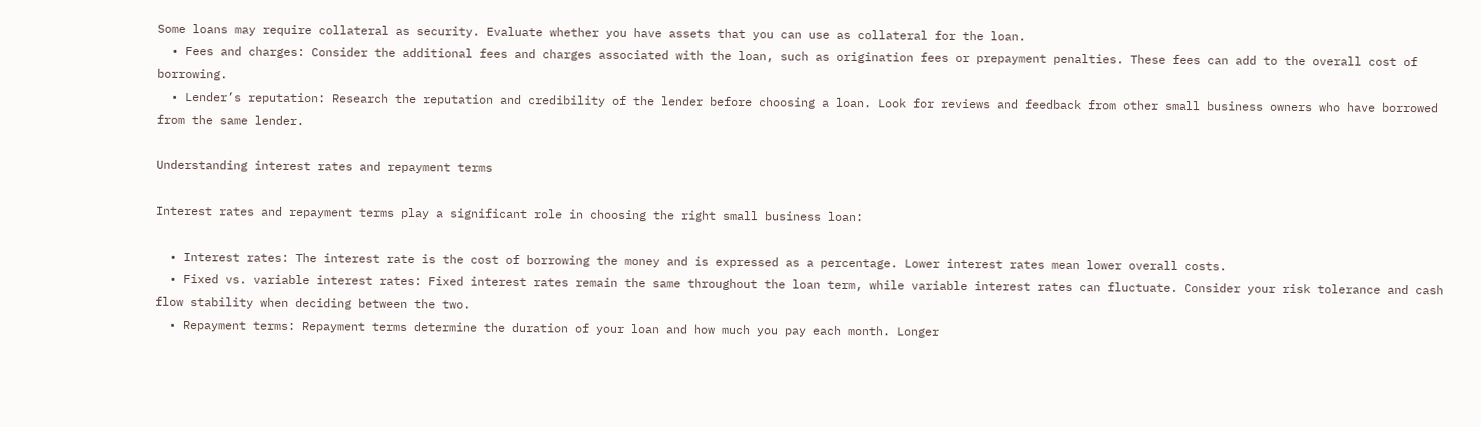Some loans may require collateral as security. Evaluate whether you have assets that you can use as collateral for the loan.
  • Fees and charges: Consider the additional fees and charges associated with the loan, such as origination fees or prepayment penalties. These fees can add to the overall cost of borrowing.
  • Lender’s reputation: Research the reputation and credibility of the lender before choosing a loan. Look for reviews and feedback from other small business owners who have borrowed from the same lender.

Understanding interest rates and repayment terms

Interest rates and repayment terms play a significant role in choosing the right small business loan:

  • Interest rates: The interest rate is the cost of borrowing the money and is expressed as a percentage. Lower interest rates mean lower overall costs.
  • Fixed vs. variable interest rates: Fixed interest rates remain the same throughout the loan term, while variable interest rates can fluctuate. Consider your risk tolerance and cash flow stability when deciding between the two.
  • Repayment terms: Repayment terms determine the duration of your loan and how much you pay each month. Longer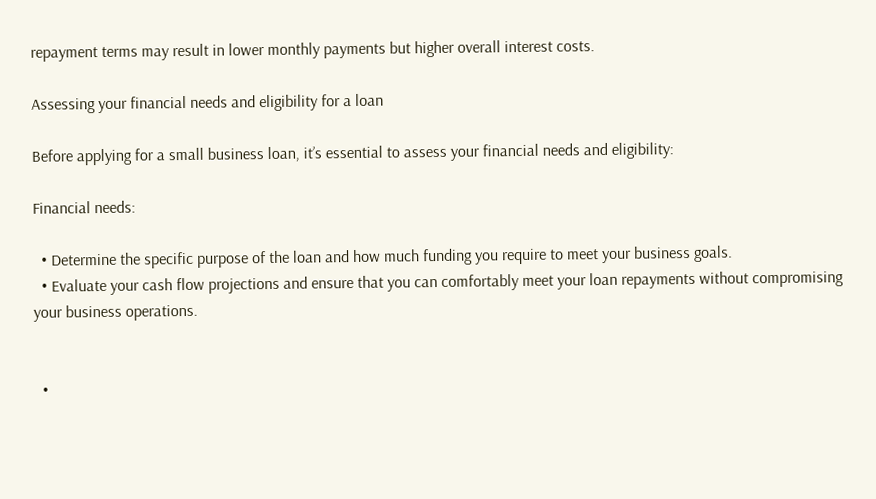repayment terms may result in lower monthly payments but higher overall interest costs.

Assessing your financial needs and eligibility for a loan

Before applying for a small business loan, it’s essential to assess your financial needs and eligibility:

Financial needs:

  • Determine the specific purpose of the loan and how much funding you require to meet your business goals.
  • Evaluate your cash flow projections and ensure that you can comfortably meet your loan repayments without compromising your business operations.


  •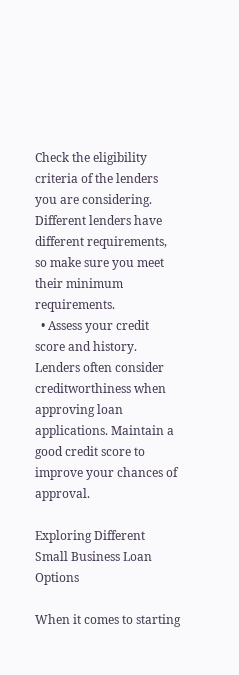Check the eligibility criteria of the lenders you are considering. Different lenders have different requirements, so make sure you meet their minimum requirements.
  • Assess your credit score and history. Lenders often consider creditworthiness when approving loan applications. Maintain a good credit score to improve your chances of approval.

Exploring Different Small Business Loan Options

When it comes to starting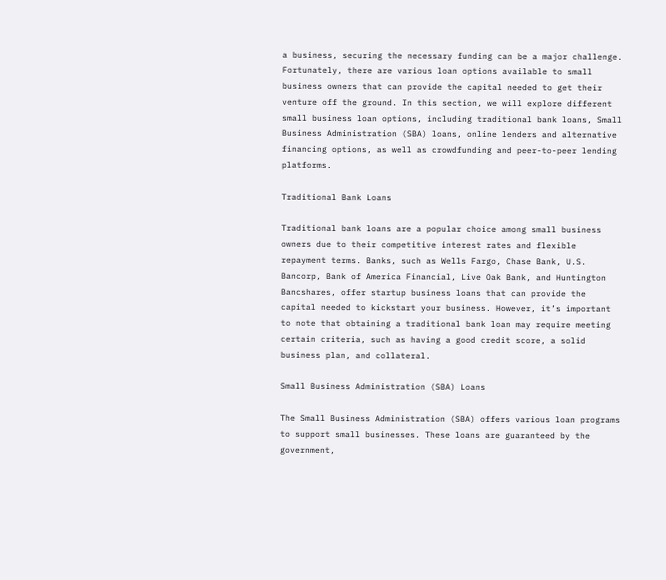a business, securing the necessary funding can be a major challenge. Fortunately, there are various loan options available to small business owners that can provide the capital needed to get their venture off the ground. In this section, we will explore different small business loan options, including traditional bank loans, Small Business Administration (SBA) loans, online lenders and alternative financing options, as well as crowdfunding and peer-to-peer lending platforms.

Traditional Bank Loans

Traditional bank loans are a popular choice among small business owners due to their competitive interest rates and flexible repayment terms. Banks, such as Wells Fargo, Chase Bank, U.S. Bancorp, Bank of America Financial, Live Oak Bank, and Huntington Bancshares, offer startup business loans that can provide the capital needed to kickstart your business. However, it’s important to note that obtaining a traditional bank loan may require meeting certain criteria, such as having a good credit score, a solid business plan, and collateral.

Small Business Administration (SBA) Loans

The Small Business Administration (SBA) offers various loan programs to support small businesses. These loans are guaranteed by the government,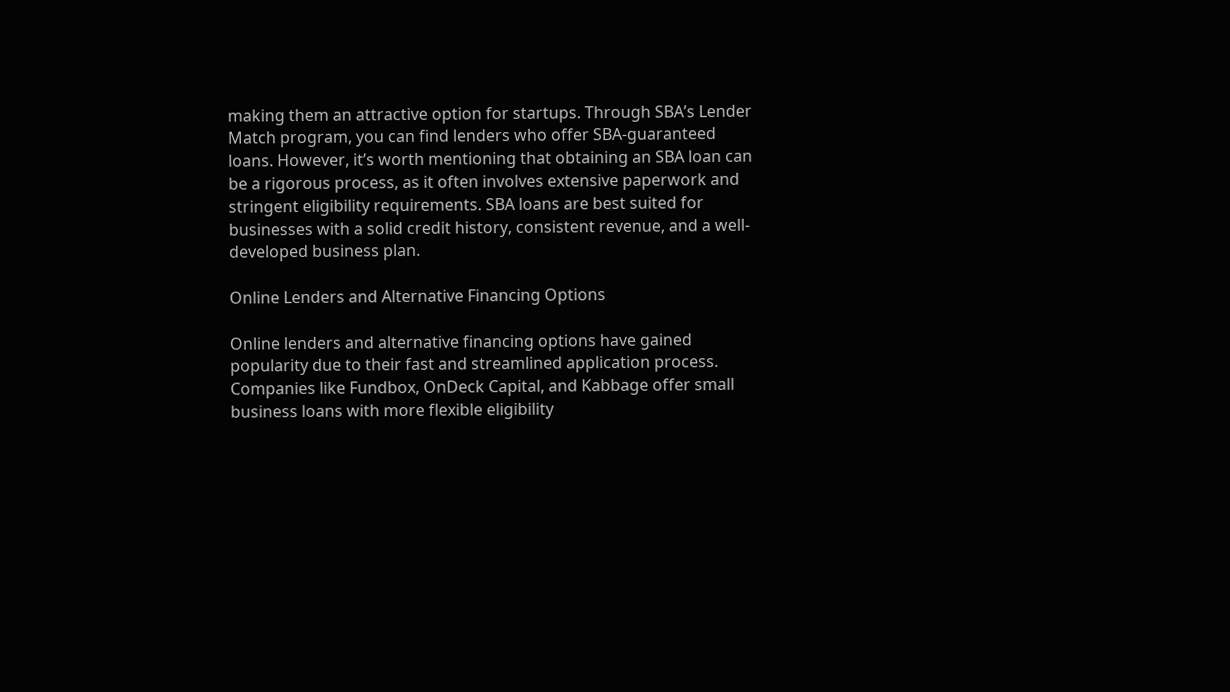making them an attractive option for startups. Through SBA’s Lender Match program, you can find lenders who offer SBA-guaranteed loans. However, it’s worth mentioning that obtaining an SBA loan can be a rigorous process, as it often involves extensive paperwork and stringent eligibility requirements. SBA loans are best suited for businesses with a solid credit history, consistent revenue, and a well-developed business plan.

Online Lenders and Alternative Financing Options

Online lenders and alternative financing options have gained popularity due to their fast and streamlined application process. Companies like Fundbox, OnDeck Capital, and Kabbage offer small business loans with more flexible eligibility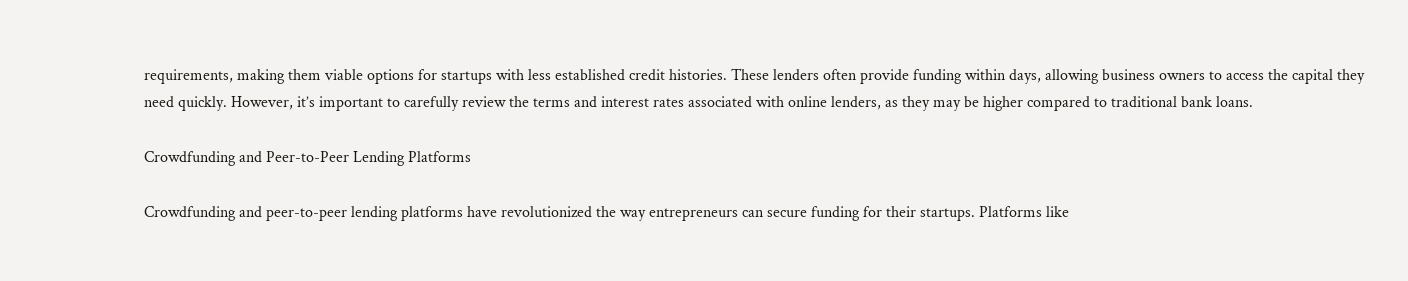requirements, making them viable options for startups with less established credit histories. These lenders often provide funding within days, allowing business owners to access the capital they need quickly. However, it’s important to carefully review the terms and interest rates associated with online lenders, as they may be higher compared to traditional bank loans.

Crowdfunding and Peer-to-Peer Lending Platforms

Crowdfunding and peer-to-peer lending platforms have revolutionized the way entrepreneurs can secure funding for their startups. Platforms like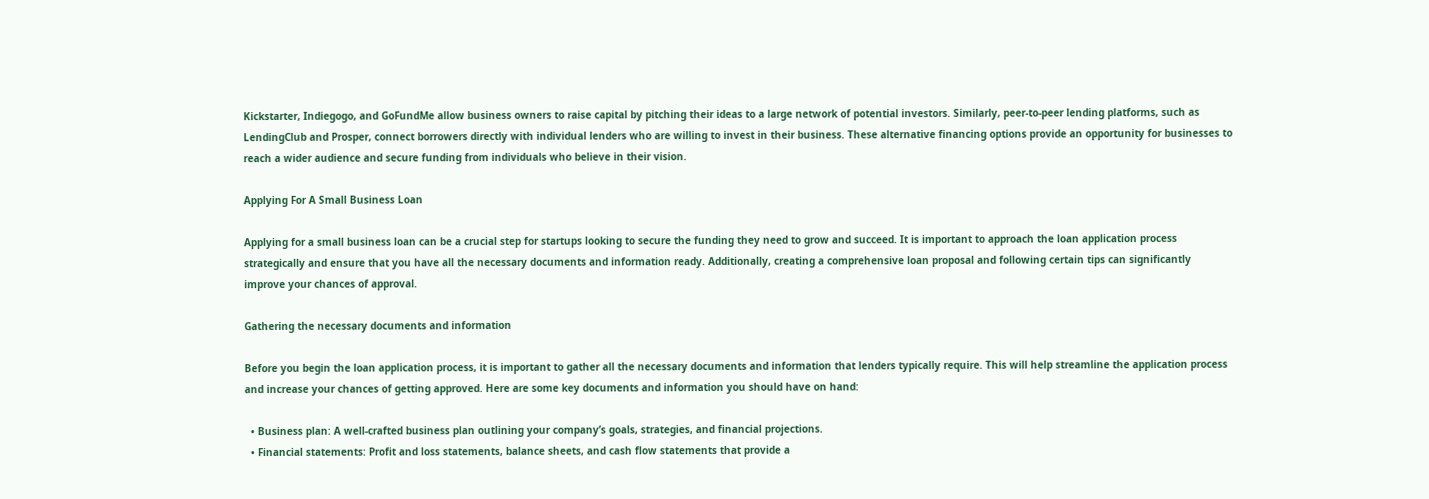Kickstarter, Indiegogo, and GoFundMe allow business owners to raise capital by pitching their ideas to a large network of potential investors. Similarly, peer-to-peer lending platforms, such as LendingClub and Prosper, connect borrowers directly with individual lenders who are willing to invest in their business. These alternative financing options provide an opportunity for businesses to reach a wider audience and secure funding from individuals who believe in their vision.

Applying For A Small Business Loan

Applying for a small business loan can be a crucial step for startups looking to secure the funding they need to grow and succeed. It is important to approach the loan application process strategically and ensure that you have all the necessary documents and information ready. Additionally, creating a comprehensive loan proposal and following certain tips can significantly improve your chances of approval.

Gathering the necessary documents and information

Before you begin the loan application process, it is important to gather all the necessary documents and information that lenders typically require. This will help streamline the application process and increase your chances of getting approved. Here are some key documents and information you should have on hand:

  • Business plan: A well-crafted business plan outlining your company’s goals, strategies, and financial projections.
  • Financial statements: Profit and loss statements, balance sheets, and cash flow statements that provide a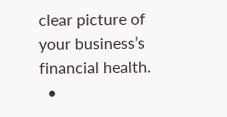clear picture of your business’s financial health.
  •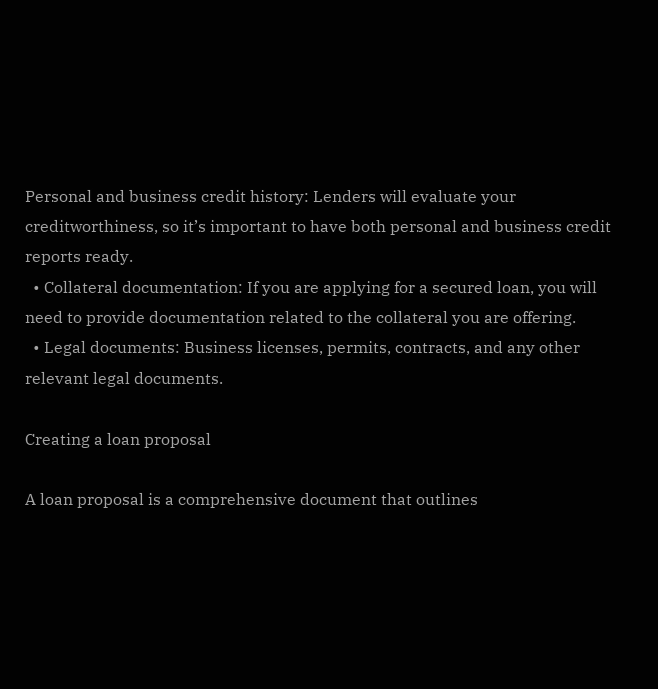Personal and business credit history: Lenders will evaluate your creditworthiness, so it’s important to have both personal and business credit reports ready.
  • Collateral documentation: If you are applying for a secured loan, you will need to provide documentation related to the collateral you are offering.
  • Legal documents: Business licenses, permits, contracts, and any other relevant legal documents.

Creating a loan proposal

A loan proposal is a comprehensive document that outlines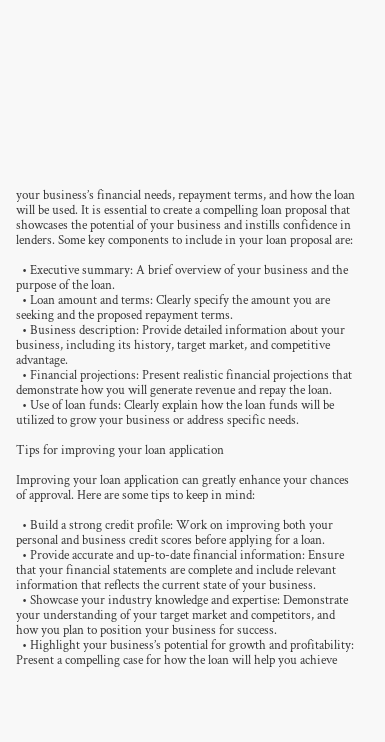your business’s financial needs, repayment terms, and how the loan will be used. It is essential to create a compelling loan proposal that showcases the potential of your business and instills confidence in lenders. Some key components to include in your loan proposal are:

  • Executive summary: A brief overview of your business and the purpose of the loan.
  • Loan amount and terms: Clearly specify the amount you are seeking and the proposed repayment terms.
  • Business description: Provide detailed information about your business, including its history, target market, and competitive advantage.
  • Financial projections: Present realistic financial projections that demonstrate how you will generate revenue and repay the loan.
  • Use of loan funds: Clearly explain how the loan funds will be utilized to grow your business or address specific needs.

Tips for improving your loan application

Improving your loan application can greatly enhance your chances of approval. Here are some tips to keep in mind:

  • Build a strong credit profile: Work on improving both your personal and business credit scores before applying for a loan.
  • Provide accurate and up-to-date financial information: Ensure that your financial statements are complete and include relevant information that reflects the current state of your business.
  • Showcase your industry knowledge and expertise: Demonstrate your understanding of your target market and competitors, and how you plan to position your business for success.
  • Highlight your business’s potential for growth and profitability: Present a compelling case for how the loan will help you achieve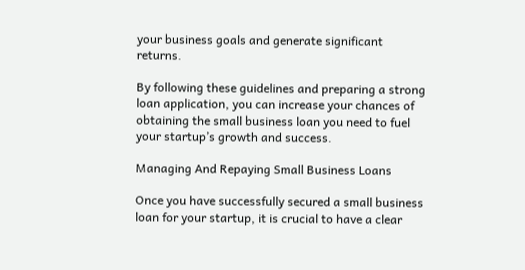your business goals and generate significant returns.

By following these guidelines and preparing a strong loan application, you can increase your chances of obtaining the small business loan you need to fuel your startup’s growth and success.

Managing And Repaying Small Business Loans

Once you have successfully secured a small business loan for your startup, it is crucial to have a clear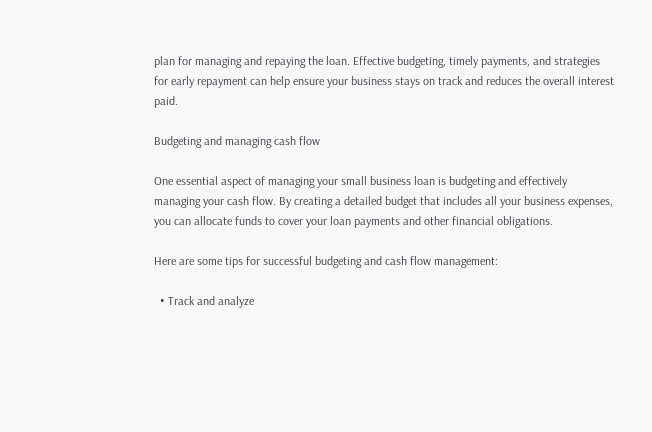plan for managing and repaying the loan. Effective budgeting, timely payments, and strategies for early repayment can help ensure your business stays on track and reduces the overall interest paid.

Budgeting and managing cash flow

One essential aspect of managing your small business loan is budgeting and effectively managing your cash flow. By creating a detailed budget that includes all your business expenses, you can allocate funds to cover your loan payments and other financial obligations.

Here are some tips for successful budgeting and cash flow management:

  • Track and analyze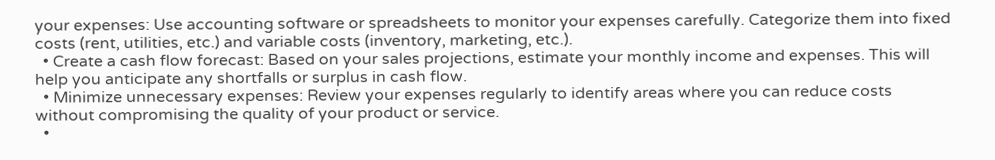your expenses: Use accounting software or spreadsheets to monitor your expenses carefully. Categorize them into fixed costs (rent, utilities, etc.) and variable costs (inventory, marketing, etc.).
  • Create a cash flow forecast: Based on your sales projections, estimate your monthly income and expenses. This will help you anticipate any shortfalls or surplus in cash flow.
  • Minimize unnecessary expenses: Review your expenses regularly to identify areas where you can reduce costs without compromising the quality of your product or service.
  •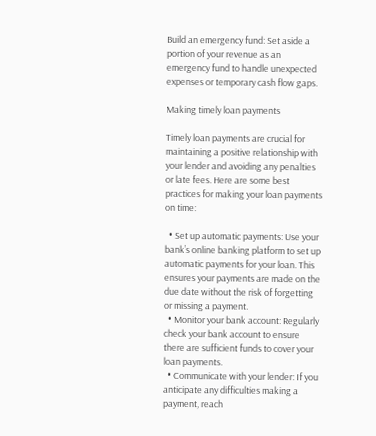Build an emergency fund: Set aside a portion of your revenue as an emergency fund to handle unexpected expenses or temporary cash flow gaps.

Making timely loan payments

Timely loan payments are crucial for maintaining a positive relationship with your lender and avoiding any penalties or late fees. Here are some best practices for making your loan payments on time:

  • Set up automatic payments: Use your bank’s online banking platform to set up automatic payments for your loan. This ensures your payments are made on the due date without the risk of forgetting or missing a payment.
  • Monitor your bank account: Regularly check your bank account to ensure there are sufficient funds to cover your loan payments.
  • Communicate with your lender: If you anticipate any difficulties making a payment, reach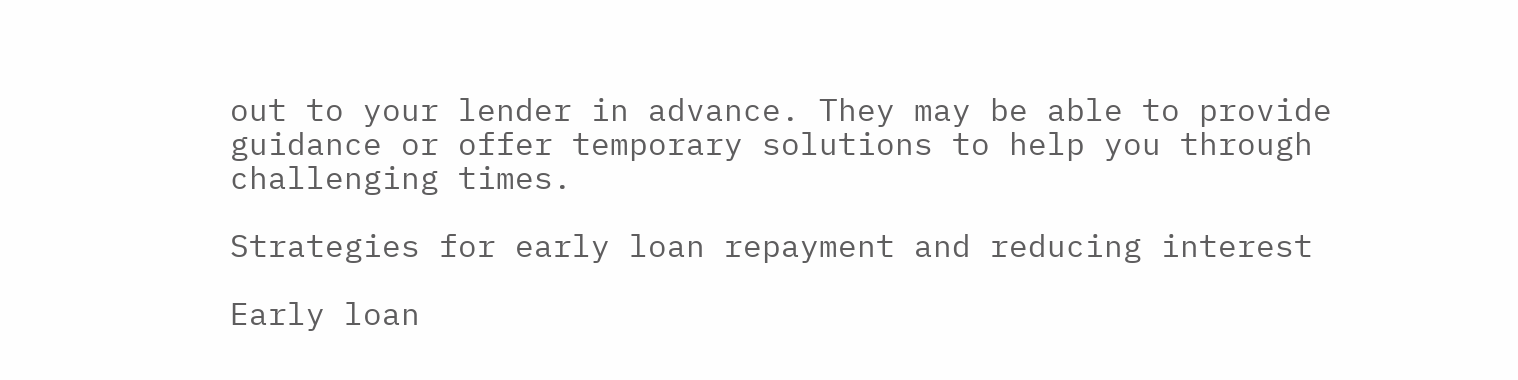out to your lender in advance. They may be able to provide guidance or offer temporary solutions to help you through challenging times.

Strategies for early loan repayment and reducing interest

Early loan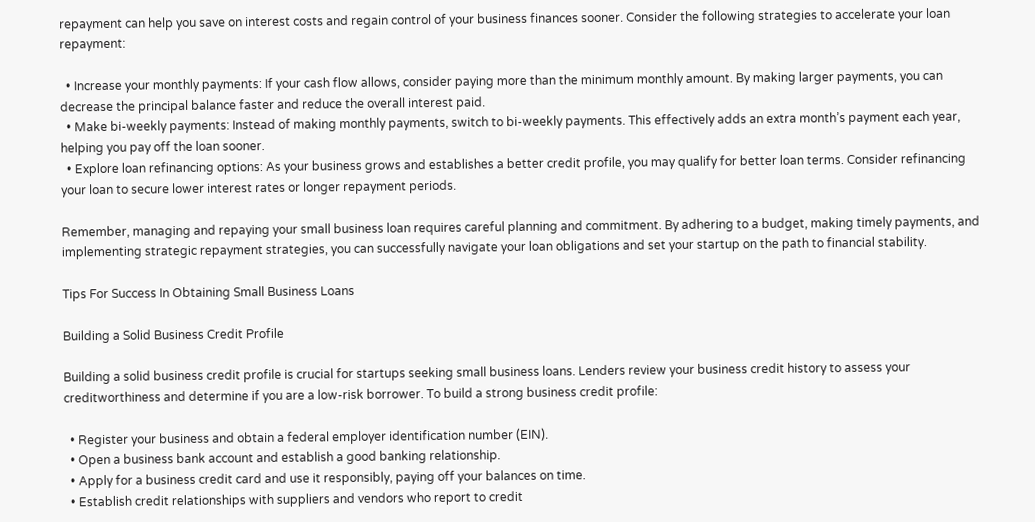repayment can help you save on interest costs and regain control of your business finances sooner. Consider the following strategies to accelerate your loan repayment:

  • Increase your monthly payments: If your cash flow allows, consider paying more than the minimum monthly amount. By making larger payments, you can decrease the principal balance faster and reduce the overall interest paid.
  • Make bi-weekly payments: Instead of making monthly payments, switch to bi-weekly payments. This effectively adds an extra month’s payment each year, helping you pay off the loan sooner.
  • Explore loan refinancing options: As your business grows and establishes a better credit profile, you may qualify for better loan terms. Consider refinancing your loan to secure lower interest rates or longer repayment periods.

Remember, managing and repaying your small business loan requires careful planning and commitment. By adhering to a budget, making timely payments, and implementing strategic repayment strategies, you can successfully navigate your loan obligations and set your startup on the path to financial stability.

Tips For Success In Obtaining Small Business Loans

Building a Solid Business Credit Profile

Building a solid business credit profile is crucial for startups seeking small business loans. Lenders review your business credit history to assess your creditworthiness and determine if you are a low-risk borrower. To build a strong business credit profile:

  • Register your business and obtain a federal employer identification number (EIN).
  • Open a business bank account and establish a good banking relationship.
  • Apply for a business credit card and use it responsibly, paying off your balances on time.
  • Establish credit relationships with suppliers and vendors who report to credit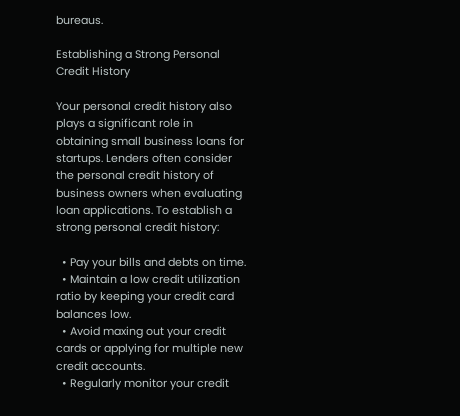bureaus.

Establishing a Strong Personal Credit History

Your personal credit history also plays a significant role in obtaining small business loans for startups. Lenders often consider the personal credit history of business owners when evaluating loan applications. To establish a strong personal credit history:

  • Pay your bills and debts on time.
  • Maintain a low credit utilization ratio by keeping your credit card balances low.
  • Avoid maxing out your credit cards or applying for multiple new credit accounts.
  • Regularly monitor your credit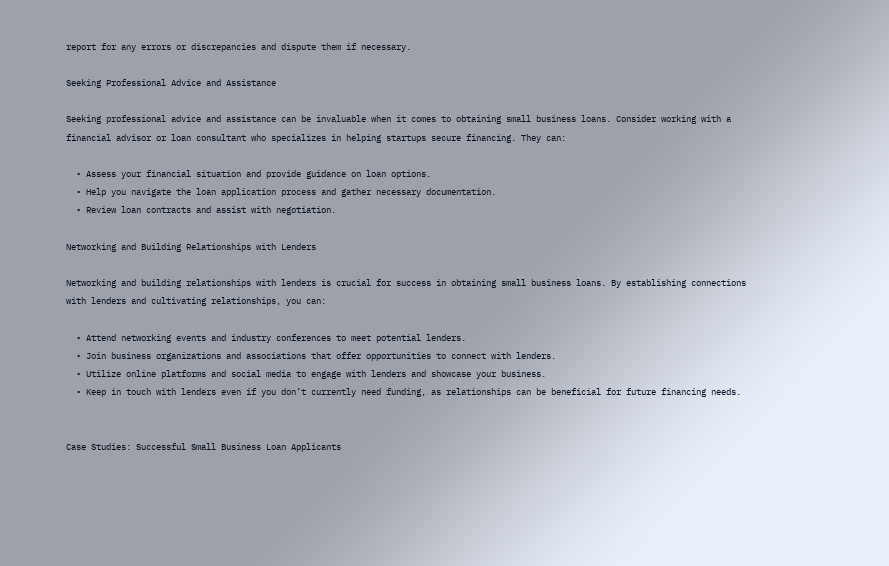report for any errors or discrepancies and dispute them if necessary.

Seeking Professional Advice and Assistance

Seeking professional advice and assistance can be invaluable when it comes to obtaining small business loans. Consider working with a financial advisor or loan consultant who specializes in helping startups secure financing. They can:

  • Assess your financial situation and provide guidance on loan options.
  • Help you navigate the loan application process and gather necessary documentation.
  • Review loan contracts and assist with negotiation.

Networking and Building Relationships with Lenders

Networking and building relationships with lenders is crucial for success in obtaining small business loans. By establishing connections with lenders and cultivating relationships, you can:

  • Attend networking events and industry conferences to meet potential lenders.
  • Join business organizations and associations that offer opportunities to connect with lenders.
  • Utilize online platforms and social media to engage with lenders and showcase your business.
  • Keep in touch with lenders even if you don’t currently need funding, as relationships can be beneficial for future financing needs.


Case Studies: Successful Small Business Loan Applicants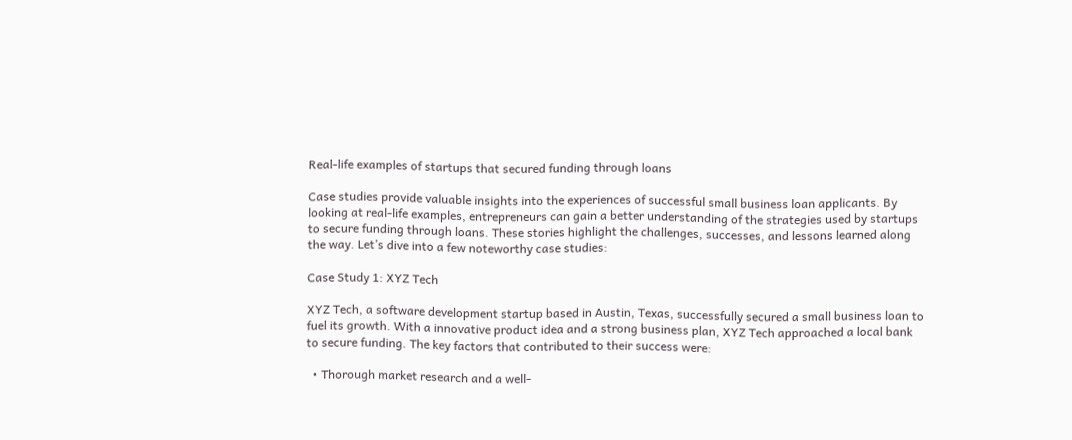Real-life examples of startups that secured funding through loans

Case studies provide valuable insights into the experiences of successful small business loan applicants. By looking at real-life examples, entrepreneurs can gain a better understanding of the strategies used by startups to secure funding through loans. These stories highlight the challenges, successes, and lessons learned along the way. Let’s dive into a few noteworthy case studies:

Case Study 1: XYZ Tech

XYZ Tech, a software development startup based in Austin, Texas, successfully secured a small business loan to fuel its growth. With a innovative product idea and a strong business plan, XYZ Tech approached a local bank to secure funding. The key factors that contributed to their success were:

  • Thorough market research and a well-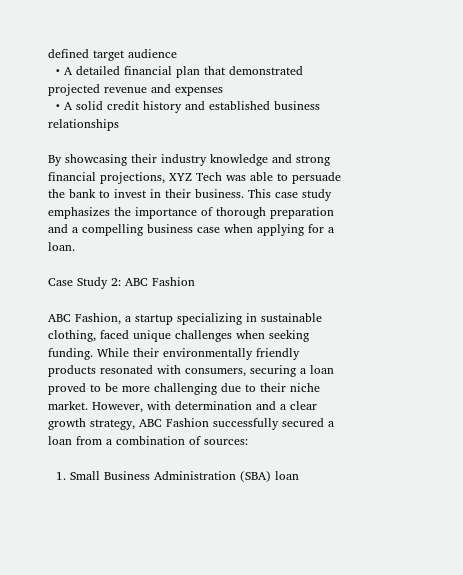defined target audience
  • A detailed financial plan that demonstrated projected revenue and expenses
  • A solid credit history and established business relationships

By showcasing their industry knowledge and strong financial projections, XYZ Tech was able to persuade the bank to invest in their business. This case study emphasizes the importance of thorough preparation and a compelling business case when applying for a loan.

Case Study 2: ABC Fashion

ABC Fashion, a startup specializing in sustainable clothing, faced unique challenges when seeking funding. While their environmentally friendly products resonated with consumers, securing a loan proved to be more challenging due to their niche market. However, with determination and a clear growth strategy, ABC Fashion successfully secured a loan from a combination of sources:

  1. Small Business Administration (SBA) loan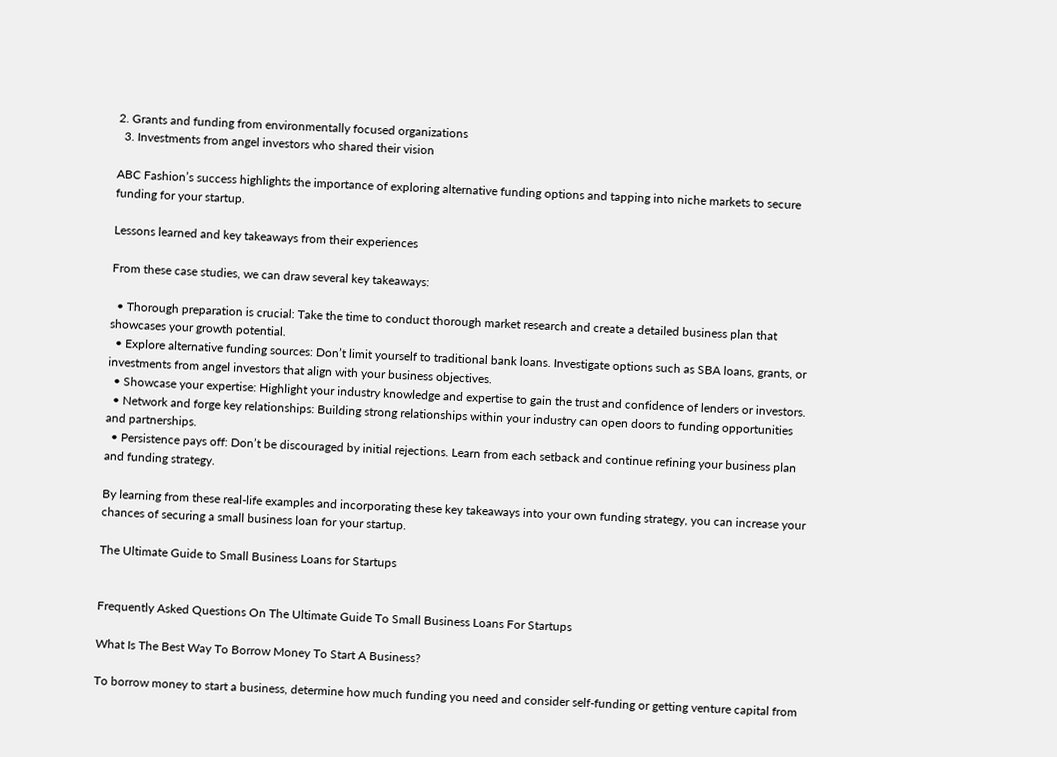2. Grants and funding from environmentally focused organizations
  3. Investments from angel investors who shared their vision

ABC Fashion’s success highlights the importance of exploring alternative funding options and tapping into niche markets to secure funding for your startup.

Lessons learned and key takeaways from their experiences

From these case studies, we can draw several key takeaways:

  • Thorough preparation is crucial: Take the time to conduct thorough market research and create a detailed business plan that showcases your growth potential.
  • Explore alternative funding sources: Don’t limit yourself to traditional bank loans. Investigate options such as SBA loans, grants, or investments from angel investors that align with your business objectives.
  • Showcase your expertise: Highlight your industry knowledge and expertise to gain the trust and confidence of lenders or investors.
  • Network and forge key relationships: Building strong relationships within your industry can open doors to funding opportunities and partnerships.
  • Persistence pays off: Don’t be discouraged by initial rejections. Learn from each setback and continue refining your business plan and funding strategy.

By learning from these real-life examples and incorporating these key takeaways into your own funding strategy, you can increase your chances of securing a small business loan for your startup.

The Ultimate Guide to Small Business Loans for Startups


Frequently Asked Questions On The Ultimate Guide To Small Business Loans For Startups

What Is The Best Way To Borrow Money To Start A Business?

To borrow money to start a business, determine how much funding you need and consider self-funding or getting venture capital from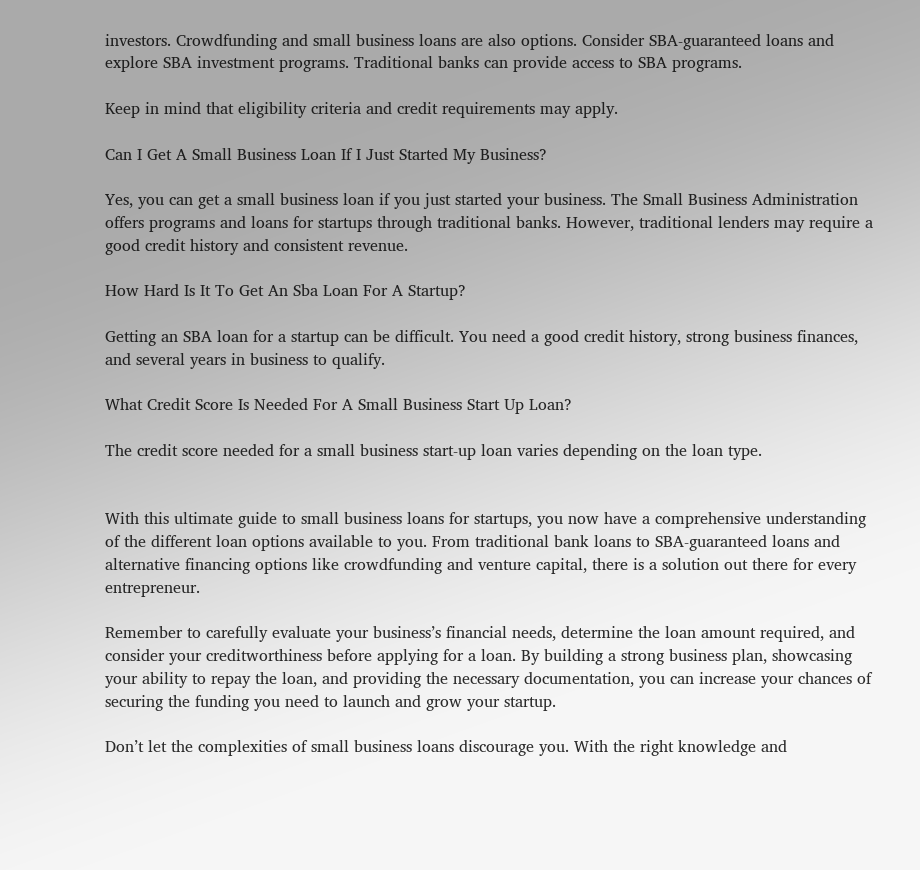investors. Crowdfunding and small business loans are also options. Consider SBA-guaranteed loans and explore SBA investment programs. Traditional banks can provide access to SBA programs.

Keep in mind that eligibility criteria and credit requirements may apply.

Can I Get A Small Business Loan If I Just Started My Business?

Yes, you can get a small business loan if you just started your business. The Small Business Administration offers programs and loans for startups through traditional banks. However, traditional lenders may require a good credit history and consistent revenue.

How Hard Is It To Get An Sba Loan For A Startup?

Getting an SBA loan for a startup can be difficult. You need a good credit history, strong business finances, and several years in business to qualify.

What Credit Score Is Needed For A Small Business Start Up Loan?

The credit score needed for a small business start-up loan varies depending on the loan type.


With this ultimate guide to small business loans for startups, you now have a comprehensive understanding of the different loan options available to you. From traditional bank loans to SBA-guaranteed loans and alternative financing options like crowdfunding and venture capital, there is a solution out there for every entrepreneur.

Remember to carefully evaluate your business’s financial needs, determine the loan amount required, and consider your creditworthiness before applying for a loan. By building a strong business plan, showcasing your ability to repay the loan, and providing the necessary documentation, you can increase your chances of securing the funding you need to launch and grow your startup.

Don’t let the complexities of small business loans discourage you. With the right knowledge and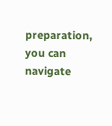preparation, you can navigate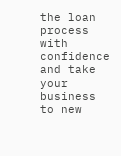the loan process with confidence and take your business to new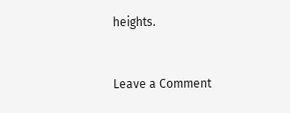heights.


Leave a Comment